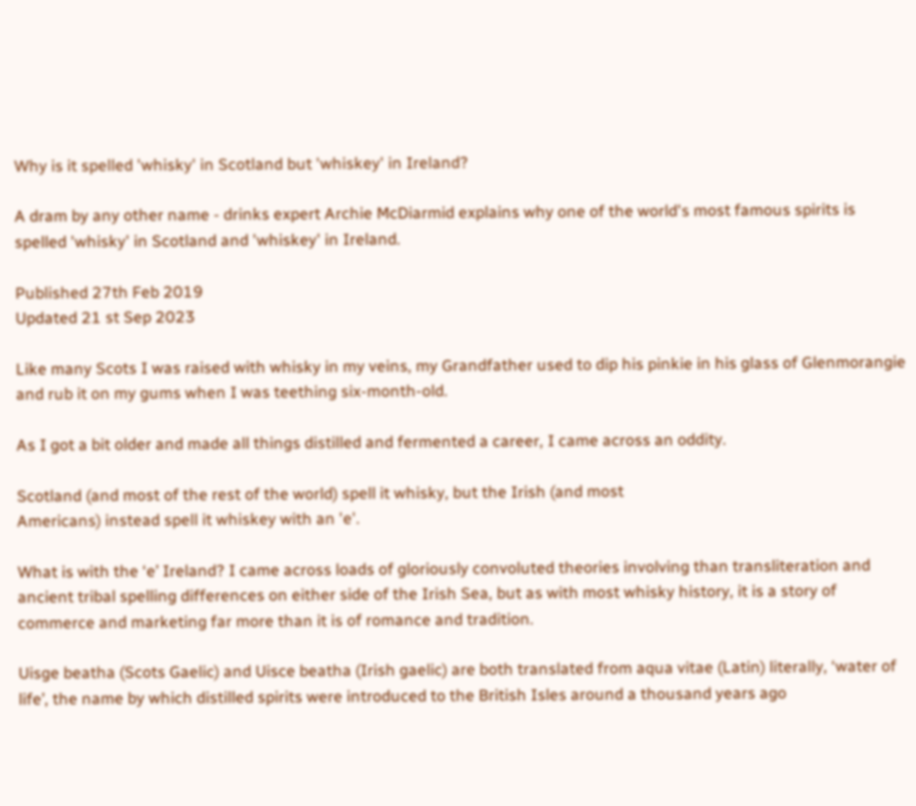Why is it spelled 'whisky' in Scotland but 'whiskey' in Ireland?

A dram by any other name - drinks expert Archie McDiarmid explains why one of the world's most famous spirits is spelled 'whisky' in Scotland and 'whiskey' in Ireland.

Published 27th Feb 2019
Updated 21 st Sep 2023

Like many Scots I was raised with whisky in my veins, my Grandfather used to dip his pinkie in his glass of Glenmorangie and rub it on my gums when I was teething six-month-old.

As I got a bit older and made all things distilled and fermented a career, I came across an oddity.

Scotland (and most of the rest of the world) spell it whisky, but the Irish (and most
Americans) instead spell it whiskey with an 'e'.

What is with the ‘e’ Ireland? I came across loads of gloriously convoluted theories involving than transliteration and ancient tribal spelling differences on either side of the Irish Sea, but as with most whisky history, it is a story of commerce and marketing far more than it is of romance and tradition.

Uisge beatha (Scots Gaelic) and Uisce beatha (Irish gaelic) are both translated from aqua vitae (Latin) literally, ‘water of life’, the name by which distilled spirits were introduced to the British Isles around a thousand years ago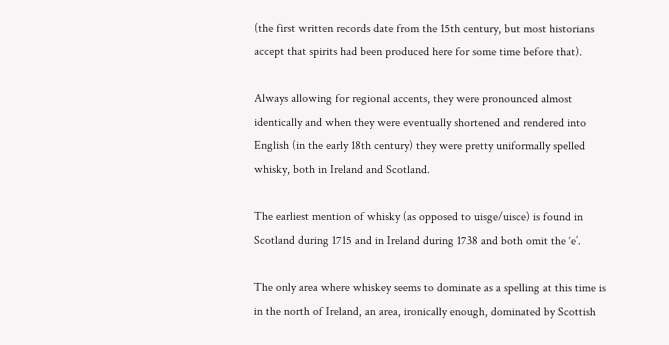(the first written records date from the 15th century, but most historians accept that spirits had been produced here for some time before that).

Always allowing for regional accents, they were pronounced almost identically and when they were eventually shortened and rendered into English (in the early 18th century) they were pretty uniformally spelled whisky, both in Ireland and Scotland.

The earliest mention of whisky (as opposed to uisge/uisce) is found in Scotland during 1715 and in Ireland during 1738 and both omit the ‘e’.

The only area where whiskey seems to dominate as a spelling at this time is in the north of Ireland, an area, ironically enough, dominated by Scottish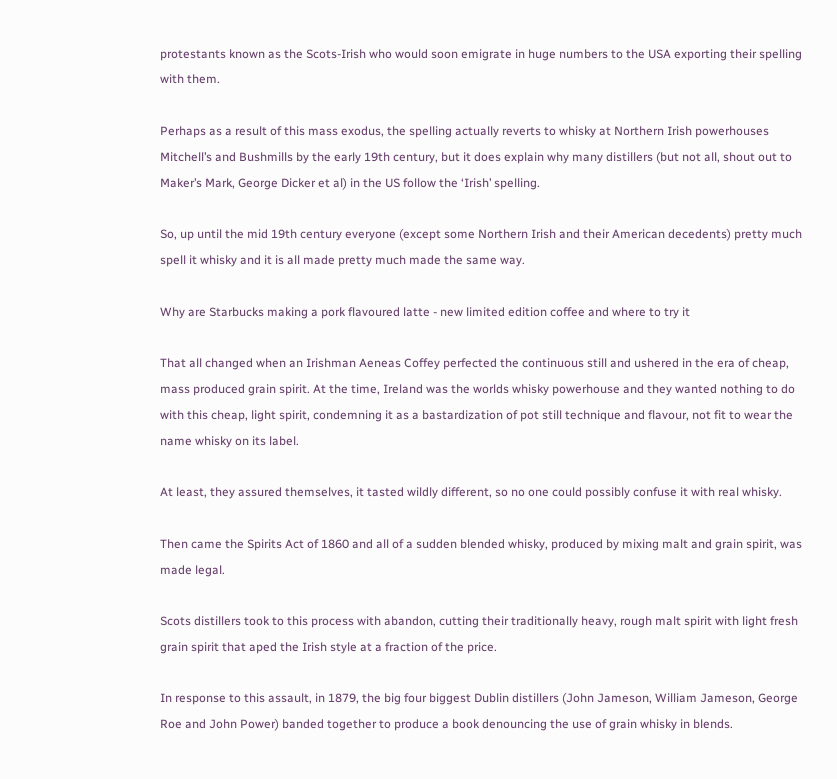protestants known as the Scots-Irish who would soon emigrate in huge numbers to the USA exporting their spelling with them.

Perhaps as a result of this mass exodus, the spelling actually reverts to whisky at Northern Irish powerhouses Mitchell’s and Bushmills by the early 19th century, but it does explain why many distillers (but not all, shout out to Maker’s Mark, George Dicker et al) in the US follow the ‘Irish’ spelling.

So, up until the mid 19th century everyone (except some Northern Irish and their American decedents) pretty much spell it whisky and it is all made pretty much made the same way.

Why are Starbucks making a pork flavoured latte - new limited edition coffee and where to try it

That all changed when an Irishman Aeneas Coffey perfected the continuous still and ushered in the era of cheap, mass produced grain spirit. At the time, Ireland was the worlds whisky powerhouse and they wanted nothing to do with this cheap, light spirit, condemning it as a bastardization of pot still technique and flavour, not fit to wear the name whisky on its label.

At least, they assured themselves, it tasted wildly different, so no one could possibly confuse it with real whisky.

Then came the Spirits Act of 1860 and all of a sudden blended whisky, produced by mixing malt and grain spirit, was made legal.

Scots distillers took to this process with abandon, cutting their traditionally heavy, rough malt spirit with light fresh grain spirit that aped the Irish style at a fraction of the price.

In response to this assault, in 1879, the big four biggest Dublin distillers (John Jameson, William Jameson, George Roe and John Power) banded together to produce a book denouncing the use of grain whisky in blends.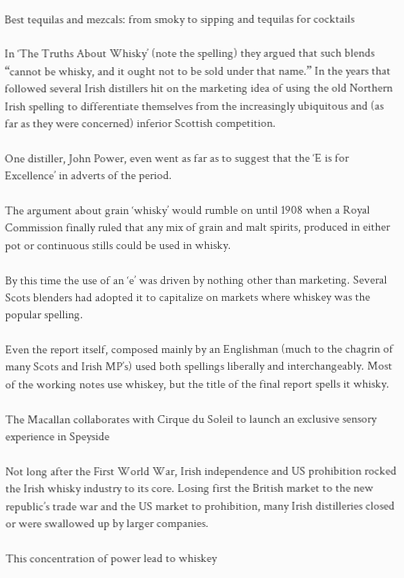Best tequilas and mezcals: from smoky to sipping and tequilas for cocktails

In ‘The Truths About Whisky’ (note the spelling) they argued that such blends “cannot be whisky, and it ought not to be sold under that name.” In the years that followed several Irish distillers hit on the marketing idea of using the old Northern Irish spelling to differentiate themselves from the increasingly ubiquitous and (as far as they were concerned) inferior Scottish competition.

One distiller, John Power, even went as far as to suggest that the ‘E is for Excellence’ in adverts of the period.

The argument about grain ‘whisky’ would rumble on until 1908 when a Royal Commission finally ruled that any mix of grain and malt spirits, produced in either pot or continuous stills could be used in whisky.

By this time the use of an ‘e’ was driven by nothing other than marketing. Several Scots blenders had adopted it to capitalize on markets where whiskey was the popular spelling.

Even the report itself, composed mainly by an Englishman (much to the chagrin of many Scots and Irish MP’s) used both spellings liberally and interchangeably. Most
of the working notes use whiskey, but the title of the final report spells it whisky.

The Macallan collaborates with Cirque du Soleil to launch an exclusive sensory experience in Speyside

Not long after the First World War, Irish independence and US prohibition rocked the Irish whisky industry to its core. Losing first the British market to the new republic’s trade war and the US market to prohibition, many Irish distilleries closed or were swallowed up by larger companies.

This concentration of power lead to whiskey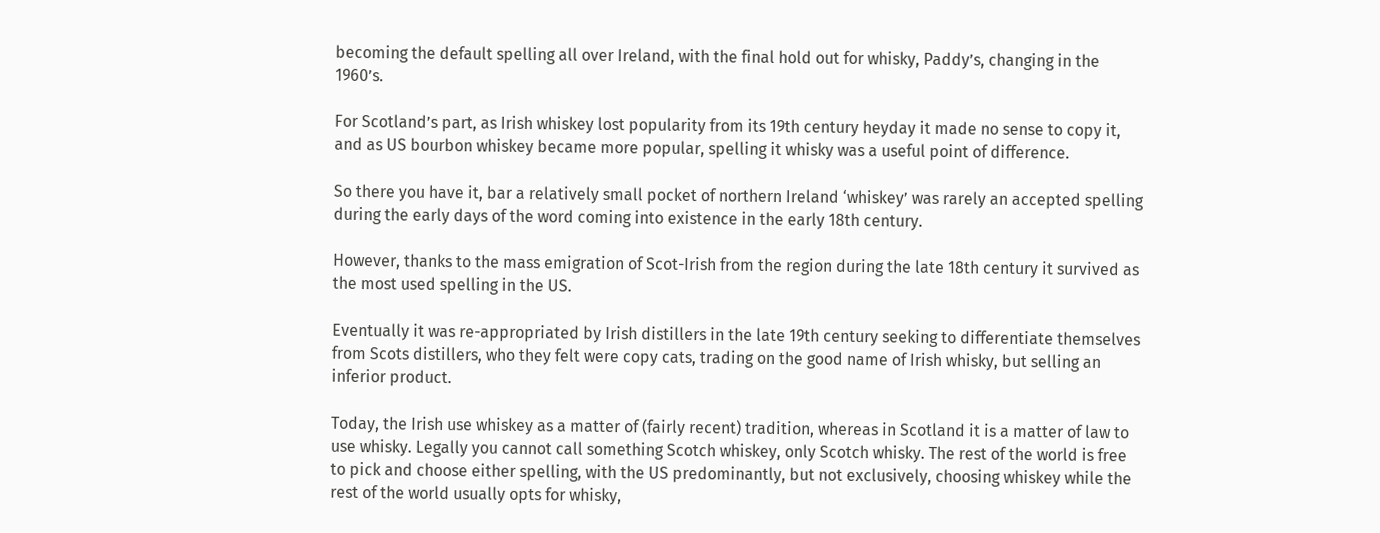becoming the default spelling all over Ireland, with the final hold out for whisky, Paddy’s, changing in the 1960’s.

For Scotland’s part, as Irish whiskey lost popularity from its 19th century heyday it made no sense to copy it, and as US bourbon whiskey became more popular, spelling it whisky was a useful point of difference.

So there you have it, bar a relatively small pocket of northern Ireland ‘whiskey’ was rarely an accepted spelling during the early days of the word coming into existence in the early 18th century.

However, thanks to the mass emigration of Scot-Irish from the region during the late 18th century it survived as the most used spelling in the US.

Eventually it was re-appropriated by Irish distillers in the late 19th century seeking to differentiate themselves from Scots distillers, who they felt were copy cats, trading on the good name of Irish whisky, but selling an inferior product.

Today, the Irish use whiskey as a matter of (fairly recent) tradition, whereas in Scotland it is a matter of law to use whisky. Legally you cannot call something Scotch whiskey, only Scotch whisky. The rest of the world is free to pick and choose either spelling, with the US predominantly, but not exclusively, choosing whiskey while the rest of the world usually opts for whisky,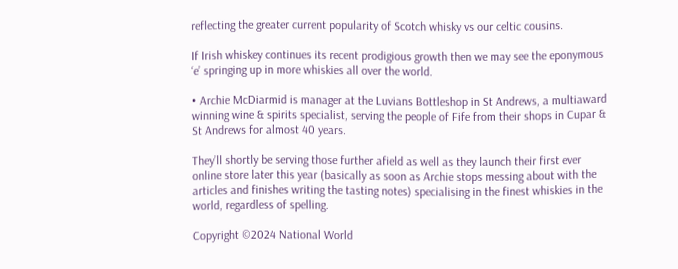reflecting the greater current popularity of Scotch whisky vs our celtic cousins.

If Irish whiskey continues its recent prodigious growth then we may see the eponymous ‘e’ springing up in more whiskies all over the world.

• Archie McDiarmid is manager at the Luvians Bottleshop in St Andrews, a multiaward winning wine & spirits specialist, serving the people of Fife from their shops in Cupar & St Andrews for almost 40 years.

They’ll shortly be serving those further afield as well as they launch their first ever online store later this year (basically as soon as Archie stops messing about with the articles and finishes writing the tasting notes) specialising in the finest whiskies in the world, regardless of spelling.

Copyright ©2024 National World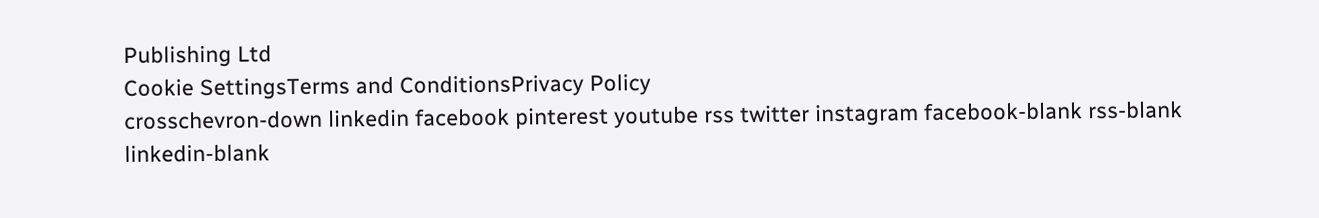Publishing Ltd
Cookie SettingsTerms and ConditionsPrivacy Policy
crosschevron-down linkedin facebook pinterest youtube rss twitter instagram facebook-blank rss-blank linkedin-blank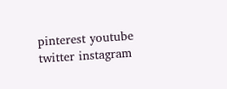pinterest youtube twitter instagram